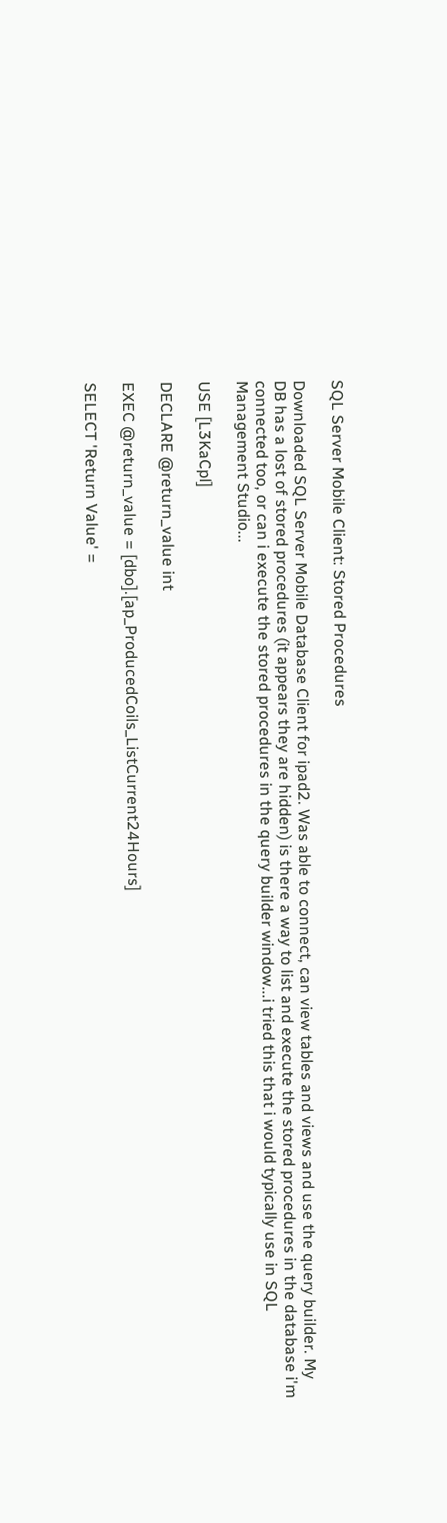SQL Server Mobile Client: Stored Procedures

Downloaded SQL Server Mobile Database Client for ipad2. Was able to connect, can view tables and views and use the query builder. My DB has a lost of stored procedures (it appears they are hidden) is there a way to list and execute the stored procedures in the database i'm connected too, or can i execute the stored procedures in the query builder window...i tried this that i would typically use in SQL Management Studio...

USE [L3KaCpl]

DECLARE @return_value int

EXEC @return_value = [dbo].[ap_ProducedCoils_ListCurrent24Hours]

SELECT 'Return Value' =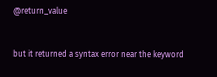@return_value


but it returned a syntax error near the keyword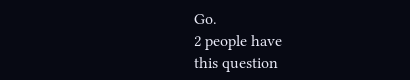Go.
2 people have
this question